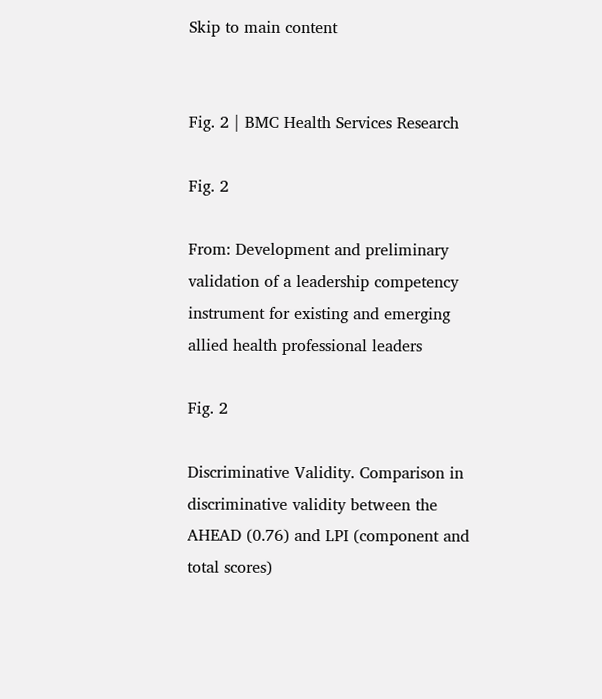Skip to main content


Fig. 2 | BMC Health Services Research

Fig. 2

From: Development and preliminary validation of a leadership competency instrument for existing and emerging allied health professional leaders

Fig. 2

Discriminative Validity. Comparison in discriminative validity between the AHEAD (0.76) and LPI (component and total scores)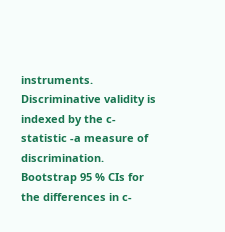instruments. Discriminative validity is indexed by the c-statistic -a measure of discrimination. Bootstrap 95 % CIs for the differences in c-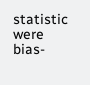statistic were bias-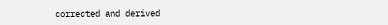corrected and derived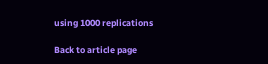using 1000 replications

Back to article page